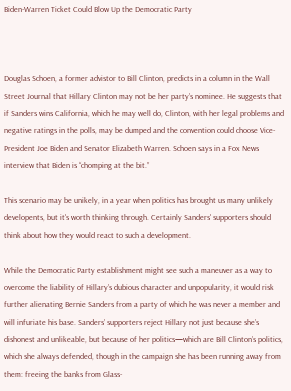Biden-Warren Ticket Could Blow Up the Democratic Party



Douglas Schoen, a former advistor to Bill Clinton, predicts in a column in the Wall Street Journal that Hillary Clinton may not be her party’s nominee. He suggests that if Sanders wins California, which he may well do, Clinton, with her legal problems and negative ratings in the polls, may be dumped and the convention could choose Vice-President Joe Biden and Senator Elizabeth Warren. Schoen says in a Fox News interview that Biden is “chomping at the bit.”

This scenario may be unikely, in a year when politics has brought us many unlikely developents, but it's worth thinking through. Certainly Sanders' supporters should think about how they would react to such a development.

While the Democratic Party establishment might see such a maneuver as a way to overcome the liability of Hillary’s dubious character and unpopularity, it would risk further alienating Bernie Sanders from a party of which he was never a member and will infuriate his base. Sanders’ supporters reject Hillary not just because she’s dishonest and unlikeable, but because of her politics—which are Bill Clinton’s politics, which she always defended, though in the campaign she has been running away from them: freeing the banks from Glass-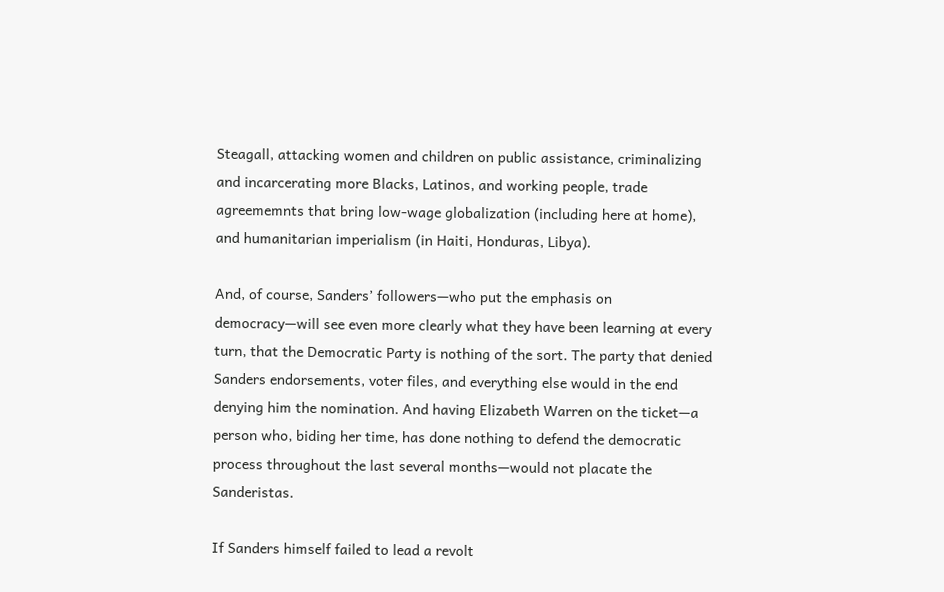Steagall, attacking women and children on public assistance, criminalizing and incarcerating more Blacks, Latinos, and working people, trade agreememnts that bring low-wage globalization (including here at home), and humanitarian imperialism (in Haiti, Honduras, Libya).

And, of course, Sanders’ followers—who put the emphasis on democracy—will see even more clearly what they have been learning at every turn, that the Democratic Party is nothing of the sort. The party that denied Sanders endorsements, voter files, and everything else would in the end denying him the nomination. And having Elizabeth Warren on the ticket—a person who, biding her time, has done nothing to defend the democratic process throughout the last several months—would not placate the Sanderistas.

If Sanders himself failed to lead a revolt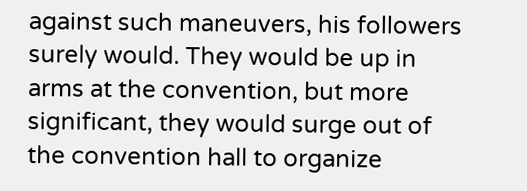against such maneuvers, his followers surely would. They would be up in arms at the convention, but more significant, they would surge out of the convention hall to organize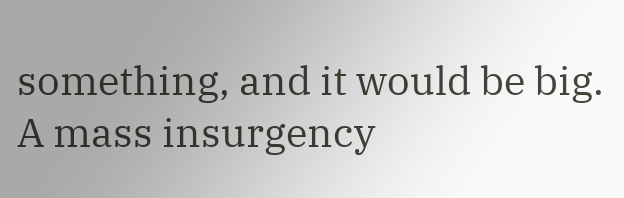something, and it would be big. A mass insurgency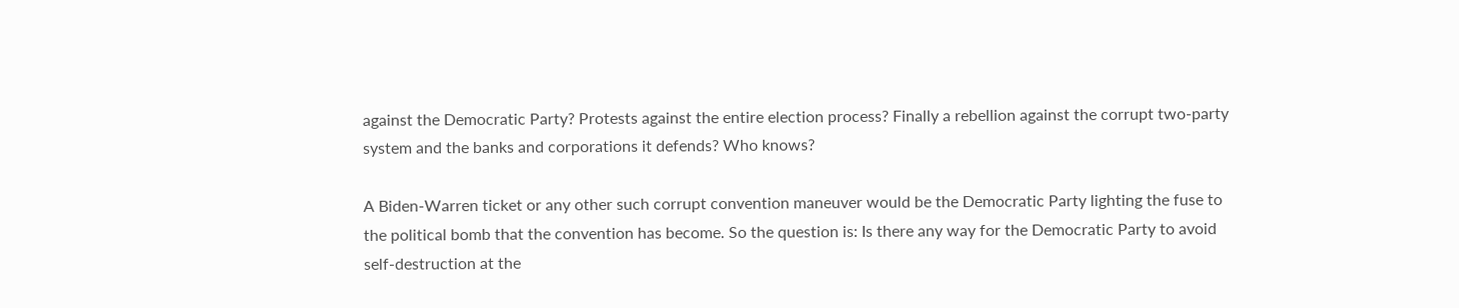against the Democratic Party? Protests against the entire election process? Finally a rebellion against the corrupt two-party system and the banks and corporations it defends? Who knows?

A Biden-Warren ticket or any other such corrupt convention maneuver would be the Democratic Party lighting the fuse to the political bomb that the convention has become. So the question is: Is there any way for the Democratic Party to avoid self-destruction at the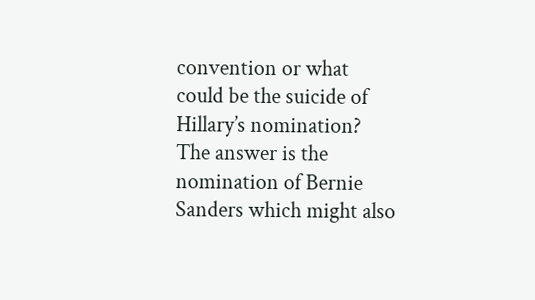convention or what could be the suicide of Hillary’s nomination? The answer is the nomination of Bernie Sanders which might also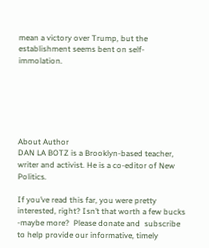mean a victory over Trump, but the establishment seems bent on self-immolation.






About Author
DAN LA BOTZ is a Brooklyn-based teacher, writer and activist. He is a co-editor of New Politics.

If you’ve read this far, you were pretty interested, right? Isn’t that worth a few bucks -maybe more?  Please donate and  subscribe to help provide our informative, timely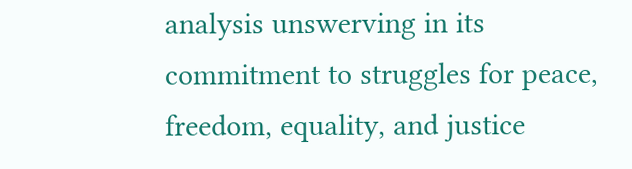analysis unswerving in its commitment to struggles for peace, freedom, equality, and justice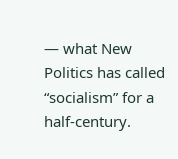— what New Politics has called “socialism” for a half-century.